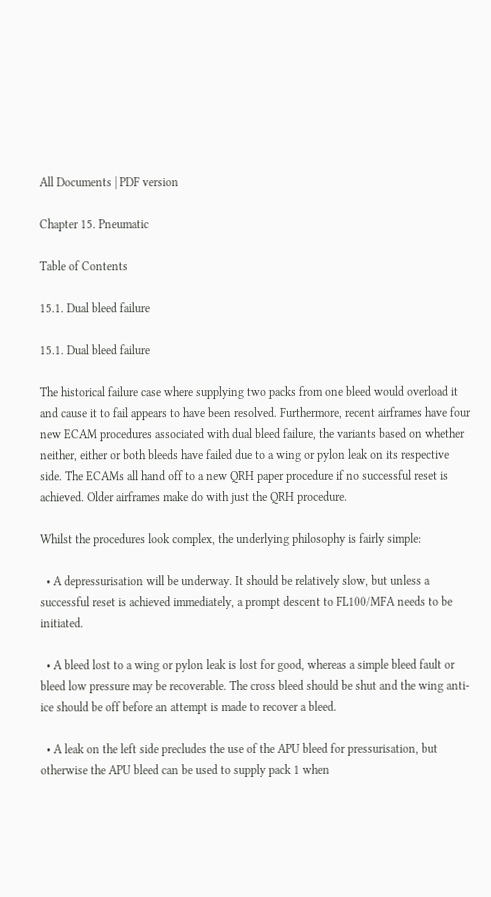All Documents | PDF version

Chapter 15. Pneumatic

Table of Contents

15.1. Dual bleed failure

15.1. Dual bleed failure

The historical failure case where supplying two packs from one bleed would overload it and cause it to fail appears to have been resolved. Furthermore, recent airframes have four new ECAM procedures associated with dual bleed failure, the variants based on whether neither, either or both bleeds have failed due to a wing or pylon leak on its respective side. The ECAMs all hand off to a new QRH paper procedure if no successful reset is achieved. Older airframes make do with just the QRH procedure.

Whilst the procedures look complex, the underlying philosophy is fairly simple:

  • A depressurisation will be underway. It should be relatively slow, but unless a successful reset is achieved immediately, a prompt descent to FL100/MFA needs to be initiated.

  • A bleed lost to a wing or pylon leak is lost for good, whereas a simple bleed fault or bleed low pressure may be recoverable. The cross bleed should be shut and the wing anti-ice should be off before an attempt is made to recover a bleed.

  • A leak on the left side precludes the use of the APU bleed for pressurisation, but otherwise the APU bleed can be used to supply pack 1 when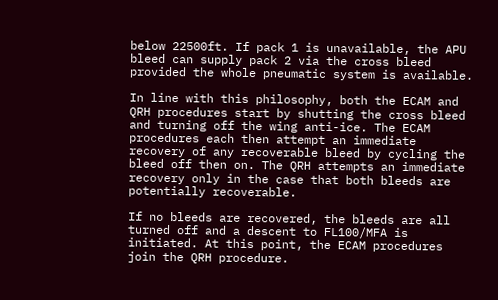below 22500ft. If pack 1 is unavailable, the APU bleed can supply pack 2 via the cross bleed provided the whole pneumatic system is available.

In line with this philosophy, both the ECAM and QRH procedures start by shutting the cross bleed and turning off the wing anti-ice. The ECAM procedures each then attempt an immediate recovery of any recoverable bleed by cycling the bleed off then on. The QRH attempts an immediate recovery only in the case that both bleeds are potentially recoverable.

If no bleeds are recovered, the bleeds are all turned off and a descent to FL100/MFA is initiated. At this point, the ECAM procedures join the QRH procedure.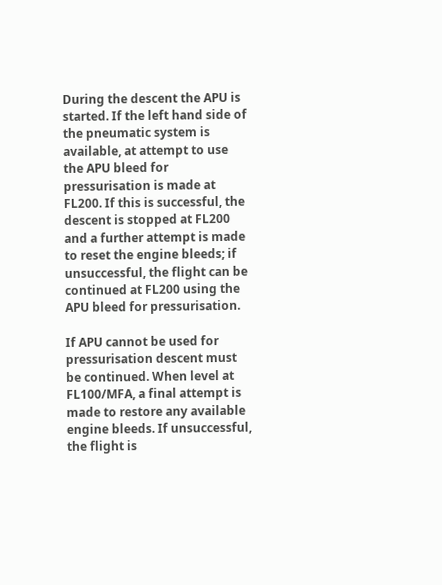During the descent the APU is started. If the left hand side of the pneumatic system is available, at attempt to use the APU bleed for pressurisation is made at FL200. If this is successful, the descent is stopped at FL200 and a further attempt is made to reset the engine bleeds; if unsuccessful, the flight can be continued at FL200 using the APU bleed for pressurisation.

If APU cannot be used for pressurisation descent must be continued. When level at FL100/MFA, a final attempt is made to restore any available engine bleeds. If unsuccessful, the flight is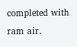completed with ram air.